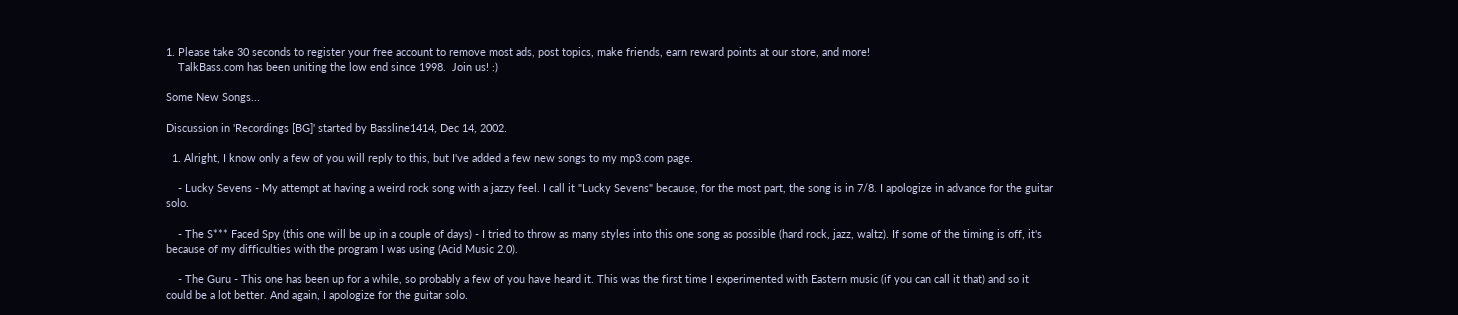1. Please take 30 seconds to register your free account to remove most ads, post topics, make friends, earn reward points at our store, and more!
    TalkBass.com has been uniting the low end since 1998.  Join us! :)

Some New Songs...

Discussion in 'Recordings [BG]' started by Bassline1414, Dec 14, 2002.

  1. Alright, I know only a few of you will reply to this, but I've added a few new songs to my mp3.com page.

    - Lucky Sevens - My attempt at having a weird rock song with a jazzy feel. I call it "Lucky Sevens" because, for the most part, the song is in 7/8. I apologize in advance for the guitar solo.

    - The S*** Faced Spy (this one will be up in a couple of days) - I tried to throw as many styles into this one song as possible (hard rock, jazz, waltz). If some of the timing is off, it's because of my difficulties with the program I was using (Acid Music 2.0).

    - The Guru - This one has been up for a while, so probably a few of you have heard it. This was the first time I experimented with Eastern music (if you can call it that) and so it could be a lot better. And again, I apologize for the guitar solo.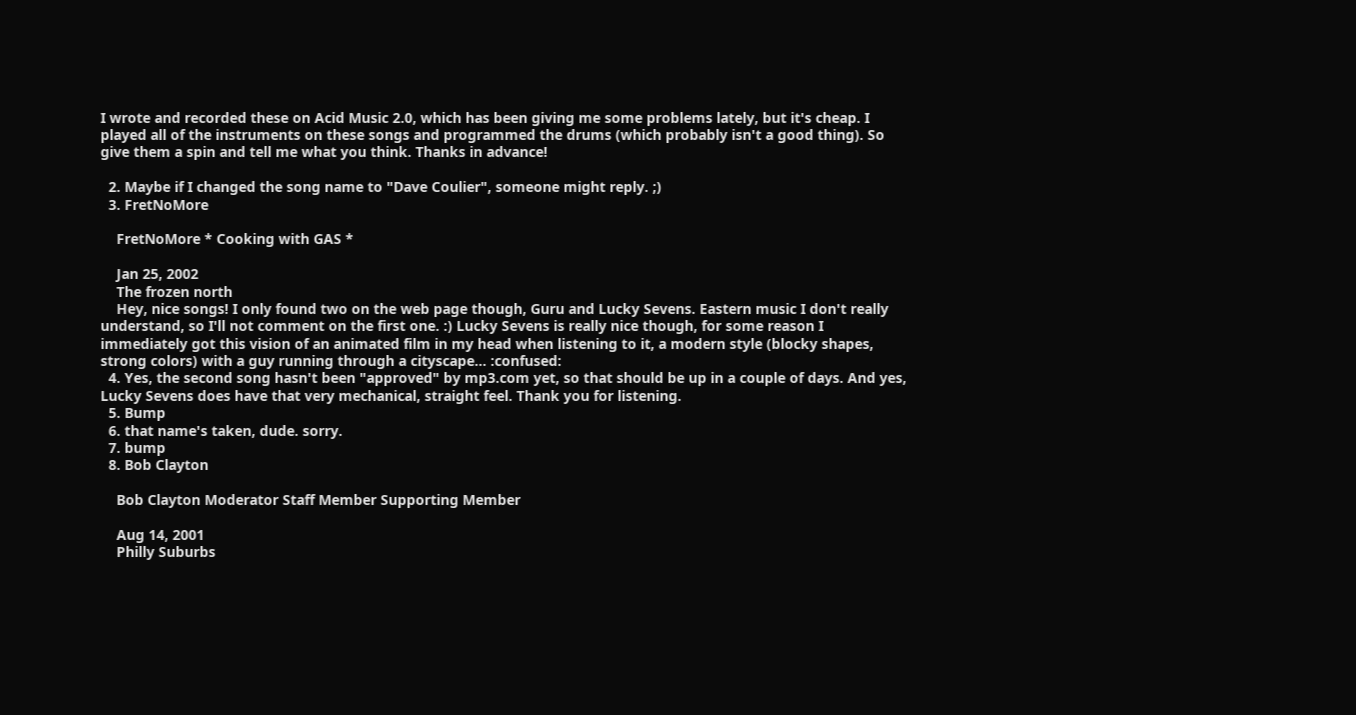I wrote and recorded these on Acid Music 2.0, which has been giving me some problems lately, but it's cheap. I played all of the instruments on these songs and programmed the drums (which probably isn't a good thing). So give them a spin and tell me what you think. Thanks in advance!

  2. Maybe if I changed the song name to "Dave Coulier", someone might reply. ;)
  3. FretNoMore

    FretNoMore * Cooking with GAS *

    Jan 25, 2002
    The frozen north
    Hey, nice songs! I only found two on the web page though, Guru and Lucky Sevens. Eastern music I don't really understand, so I'll not comment on the first one. :) Lucky Sevens is really nice though, for some reason I immediately got this vision of an animated film in my head when listening to it, a modern style (blocky shapes, strong colors) with a guy running through a cityscape... :confused:
  4. Yes, the second song hasn't been "approved" by mp3.com yet, so that should be up in a couple of days. And yes, Lucky Sevens does have that very mechanical, straight feel. Thank you for listening.
  5. Bump
  6. that name's taken, dude. sorry.
  7. bump
  8. Bob Clayton

    Bob Clayton Moderator Staff Member Supporting Member

    Aug 14, 2001
    Philly Suburbs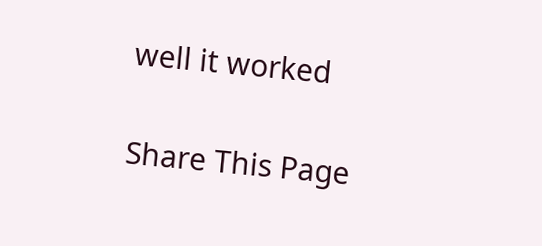well it worked


Share This Page